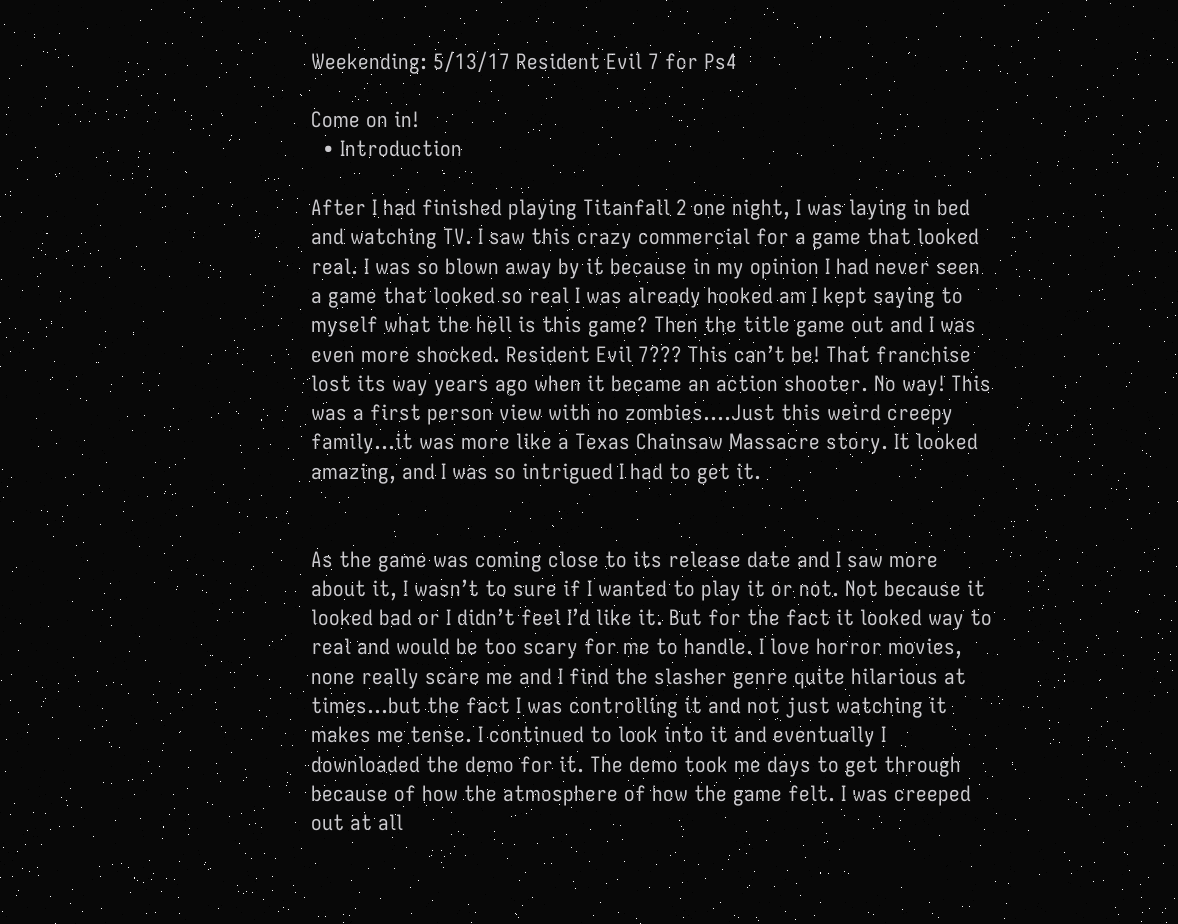Weekending: 5/13/17 Resident Evil 7 for Ps4

Come on in!
  • Introduction

After I had finished playing Titanfall 2 one night, I was laying in bed and watching TV. I saw this crazy commercial for a game that looked real. I was so blown away by it because in my opinion I had never seen a game that looked so real I was already hooked am I kept saying to myself what the hell is this game? Then the title game out and I was even more shocked. Resident Evil 7??? This can’t be! That franchise lost its way years ago when it became an action shooter. No way! This was a first person view with no zombies….Just this weird creepy family…it was more like a Texas Chainsaw Massacre story. It looked amazing, and I was so intrigued I had to get it.


As the game was coming close to its release date and I saw more about it, I wasn’t to sure if I wanted to play it or not. Not because it looked bad or I didn’t feel I’d like it. But for the fact it looked way to real and would be too scary for me to handle. I love horror movies, none really scare me and I find the slasher genre quite hilarious at times…but the fact I was controlling it and not just watching it makes me tense. I continued to look into it and eventually I downloaded the demo for it. The demo took me days to get through because of how the atmosphere of how the game felt. I was creeped out at all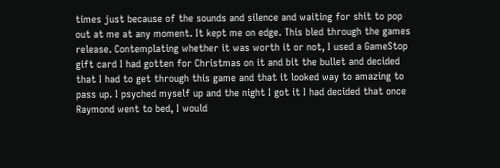times just because of the sounds and silence and waiting for shit to pop out at me at any moment. It kept me on edge. This bled through the games release. Contemplating whether it was worth it or not, I used a GameStop gift card I had gotten for Christmas on it and bit the bullet and decided that I had to get through this game and that it looked way to amazing to pass up. I psyched myself up and the night I got it I had decided that once Raymond went to bed, I would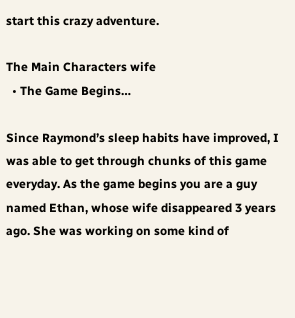start this crazy adventure.

The Main Characters wife
  • The Game Begins…

Since Raymond’s sleep habits have improved, I was able to get through chunks of this game everyday. As the game begins you are a guy named Ethan, whose wife disappeared 3 years ago. She was working on some kind of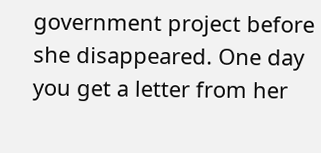government project before she disappeared. One day you get a letter from her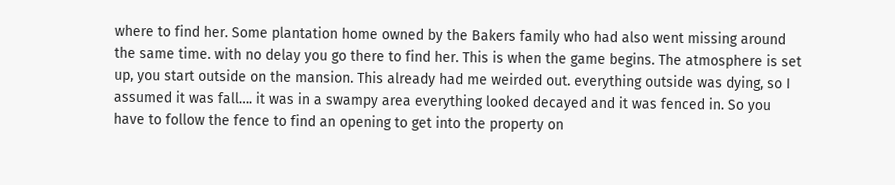where to find her. Some plantation home owned by the Bakers family who had also went missing around the same time. with no delay you go there to find her. This is when the game begins. The atmosphere is set up, you start outside on the mansion. This already had me weirded out. everything outside was dying, so I assumed it was fall…. it was in a swampy area everything looked decayed and it was fenced in. So you have to follow the fence to find an opening to get into the property on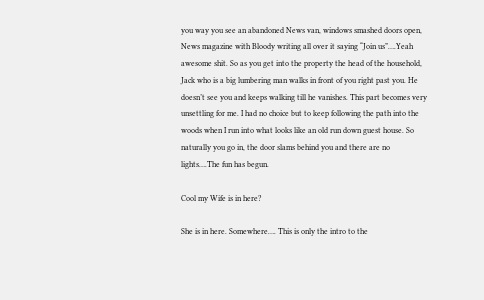you way you see an abandoned News van, windows smashed doors open, News magazine with Bloody writing all over it saying “Join us”….Yeah awesome shit. So as you get into the property the head of the household, Jack who is a big lumbering man walks in front of you right past you. He doesn’t see you and keeps walking till he vanishes. This part becomes very unsettling for me. I had no choice but to keep following the path into the woods when I run into what looks like an old run down guest house. So naturally you go in, the door slams behind you and there are no lights….The fun has begun.

Cool my Wife is in here?

She is in here. Somewhere…. This is only the intro to the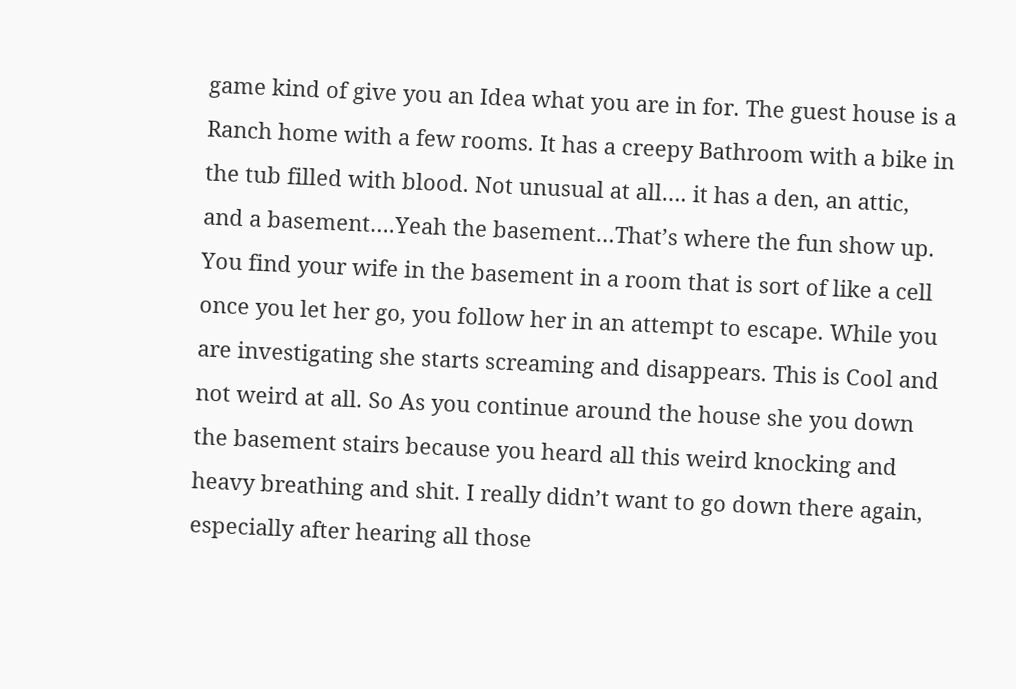game kind of give you an Idea what you are in for. The guest house is a Ranch home with a few rooms. It has a creepy Bathroom with a bike in the tub filled with blood. Not unusual at all…. it has a den, an attic, and a basement….Yeah the basement…That’s where the fun show up. You find your wife in the basement in a room that is sort of like a cell once you let her go, you follow her in an attempt to escape. While you are investigating she starts screaming and disappears. This is Cool and not weird at all. So As you continue around the house she you down the basement stairs because you heard all this weird knocking and heavy breathing and shit. I really didn’t want to go down there again, especially after hearing all those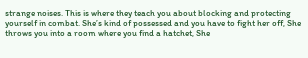strange noises. This is where they teach you about blocking and protecting yourself in combat. She’s kind of possessed and you have to fight her off, She throws you into a room where you find a hatchet, She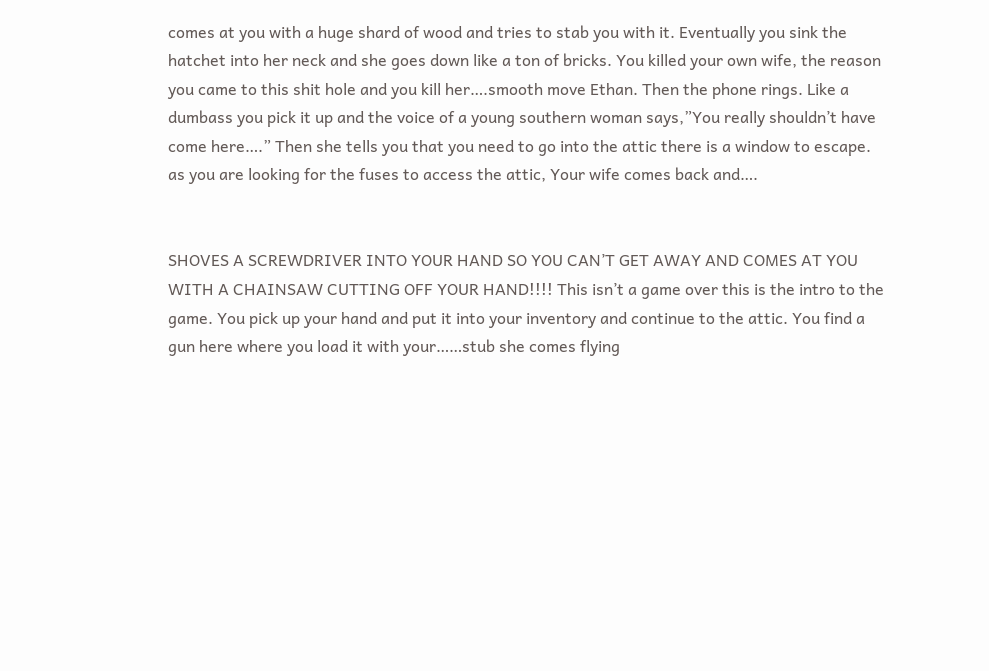comes at you with a huge shard of wood and tries to stab you with it. Eventually you sink the hatchet into her neck and she goes down like a ton of bricks. You killed your own wife, the reason you came to this shit hole and you kill her….smooth move Ethan. Then the phone rings. Like a dumbass you pick it up and the voice of a young southern woman says,”You really shouldn’t have come here….” Then she tells you that you need to go into the attic there is a window to escape. as you are looking for the fuses to access the attic, Your wife comes back and….


SHOVES A SCREWDRIVER INTO YOUR HAND SO YOU CAN’T GET AWAY AND COMES AT YOU WITH A CHAINSAW CUTTING OFF YOUR HAND!!!! This isn’t a game over this is the intro to the game. You pick up your hand and put it into your inventory and continue to the attic. You find a gun here where you load it with your……stub she comes flying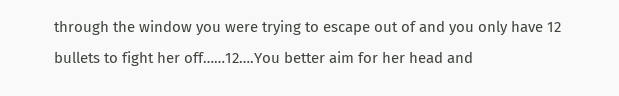through the window you were trying to escape out of and you only have 12 bullets to fight her off……12….You better aim for her head and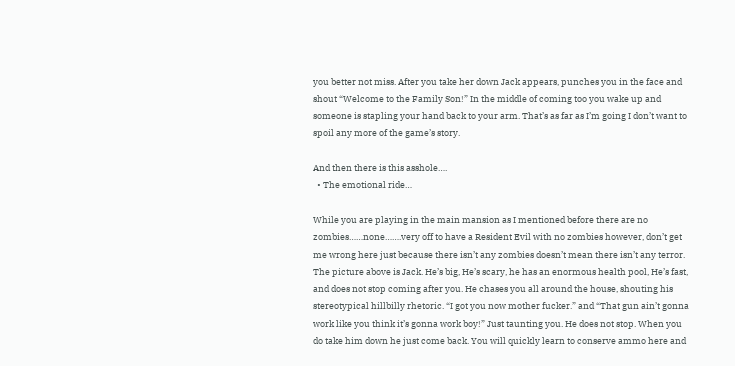you better not miss. After you take her down Jack appears, punches you in the face and shout “Welcome to the Family Son!” In the middle of coming too you wake up and someone is stapling your hand back to your arm. That’s as far as I’m going I don’t want to spoil any more of the game’s story.

And then there is this asshole….
  • The emotional ride…

While you are playing in the main mansion as I mentioned before there are no zombies……none…….very off to have a Resident Evil with no zombies however, don’t get me wrong here just because there isn’t any zombies doesn’t mean there isn’t any terror. The picture above is Jack. He’s big, He’s scary, he has an enormous health pool, He’s fast, and does not stop coming after you. He chases you all around the house, shouting his stereotypical hillbilly rhetoric. “I got you now mother fucker.” and “That gun ain’t gonna work like you think it’s gonna work boy!” Just taunting you. He does not stop. When you do take him down he just come back. You will quickly learn to conserve ammo here and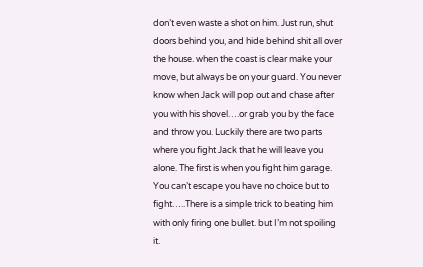don’t even waste a shot on him. Just run, shut doors behind you, and hide behind shit all over the house. when the coast is clear make your move, but always be on your guard. You never know when Jack will pop out and chase after you with his shovel….or grab you by the face and throw you. Luckily there are two parts where you fight Jack that he will leave you alone. The first is when you fight him garage. You can’t escape you have no choice but to fight…..There is a simple trick to beating him with only firing one bullet. but I’m not spoiling it.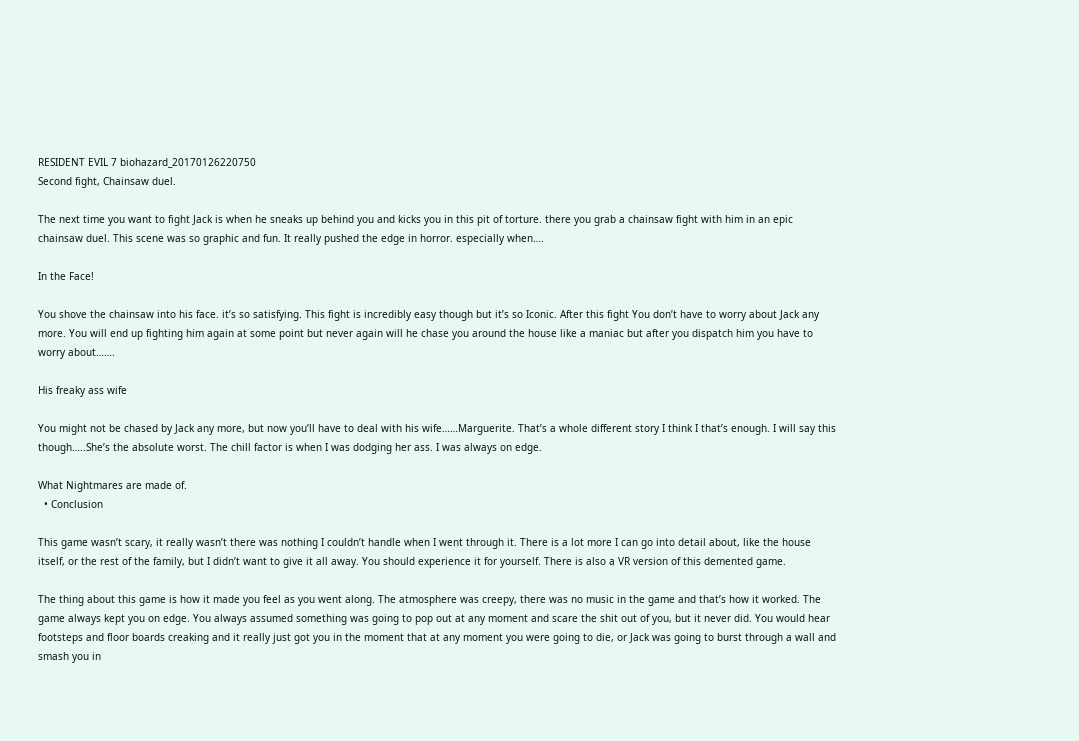RESIDENT EVIL 7 biohazard_20170126220750
Second fight, Chainsaw duel.

The next time you want to fight Jack is when he sneaks up behind you and kicks you in this pit of torture. there you grab a chainsaw fight with him in an epic chainsaw duel. This scene was so graphic and fun. It really pushed the edge in horror. especially when….

In the Face!

You shove the chainsaw into his face. it’s so satisfying. This fight is incredibly easy though but it’s so Iconic. After this fight You don’t have to worry about Jack any more. You will end up fighting him again at some point but never again will he chase you around the house like a maniac but after you dispatch him you have to worry about…….

His freaky ass wife

You might not be chased by Jack any more, but now you’ll have to deal with his wife……Marguerite. That’s a whole different story I think I that’s enough. I will say this though…..She’s the absolute worst. The chill factor is when I was dodging her ass. I was always on edge.

What Nightmares are made of.
  • Conclusion

This game wasn’t scary, it really wasn’t there was nothing I couldn’t handle when I went through it. There is a lot more I can go into detail about, like the house itself, or the rest of the family, but I didn’t want to give it all away. You should experience it for yourself. There is also a VR version of this demented game.

The thing about this game is how it made you feel as you went along. The atmosphere was creepy, there was no music in the game and that’s how it worked. The game always kept you on edge. You always assumed something was going to pop out at any moment and scare the shit out of you, but it never did. You would hear footsteps and floor boards creaking and it really just got you in the moment that at any moment you were going to die, or Jack was going to burst through a wall and smash you in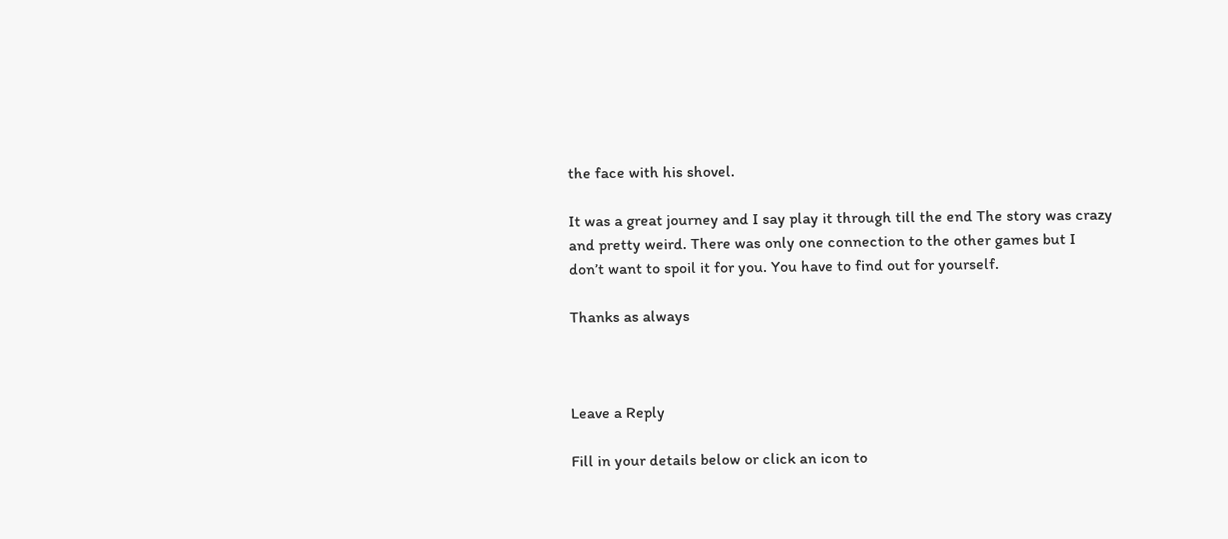the face with his shovel.

It was a great journey and I say play it through till the end The story was crazy and pretty weird. There was only one connection to the other games but I don’t want to spoil it for you. You have to find out for yourself.

Thanks as always



Leave a Reply

Fill in your details below or click an icon to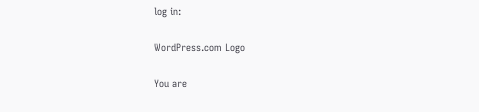log in:

WordPress.com Logo

You are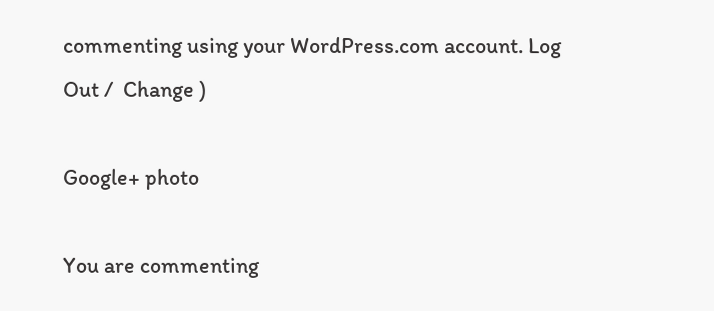commenting using your WordPress.com account. Log Out /  Change )

Google+ photo

You are commenting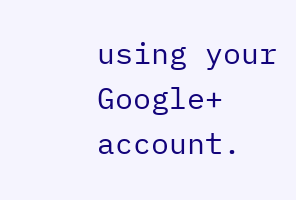using your Google+ account.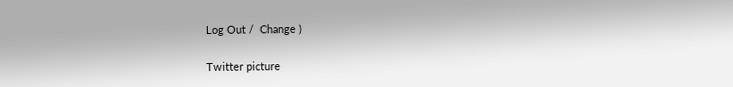Log Out /  Change )

Twitter picture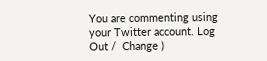You are commenting using your Twitter account. Log Out /  Change )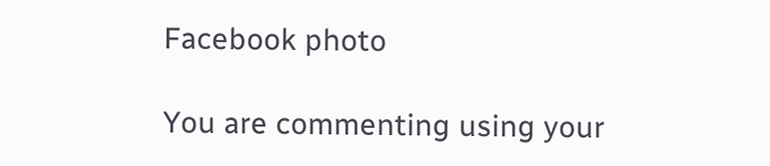Facebook photo

You are commenting using your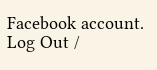Facebook account. Log Out /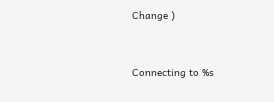Change )


Connecting to %s